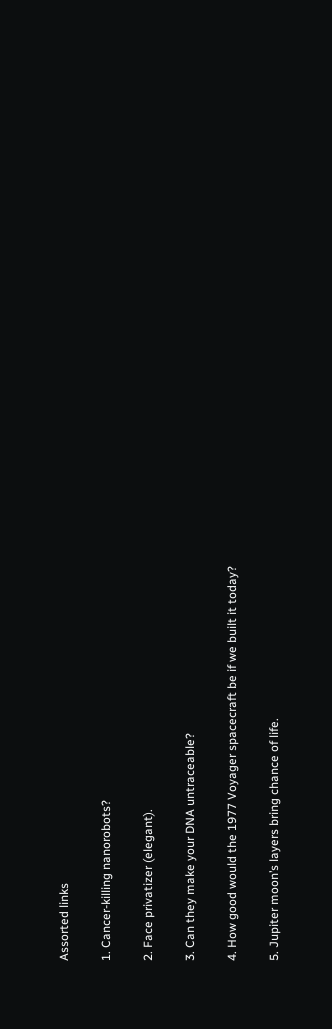Assorted links

1. Cancer-killing nanorobots?

2. Face privatizer (elegant).

3. Can they make your DNA untraceable?

4. How good would the 1977 Voyager spacecraft be if we built it today?

5. Jupiter moon’s layers bring chance of life.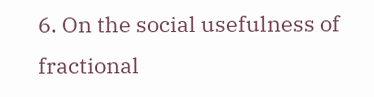6. On the social usefulness of fractional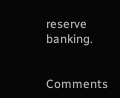reserve banking.


Comments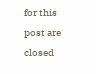for this post are closed